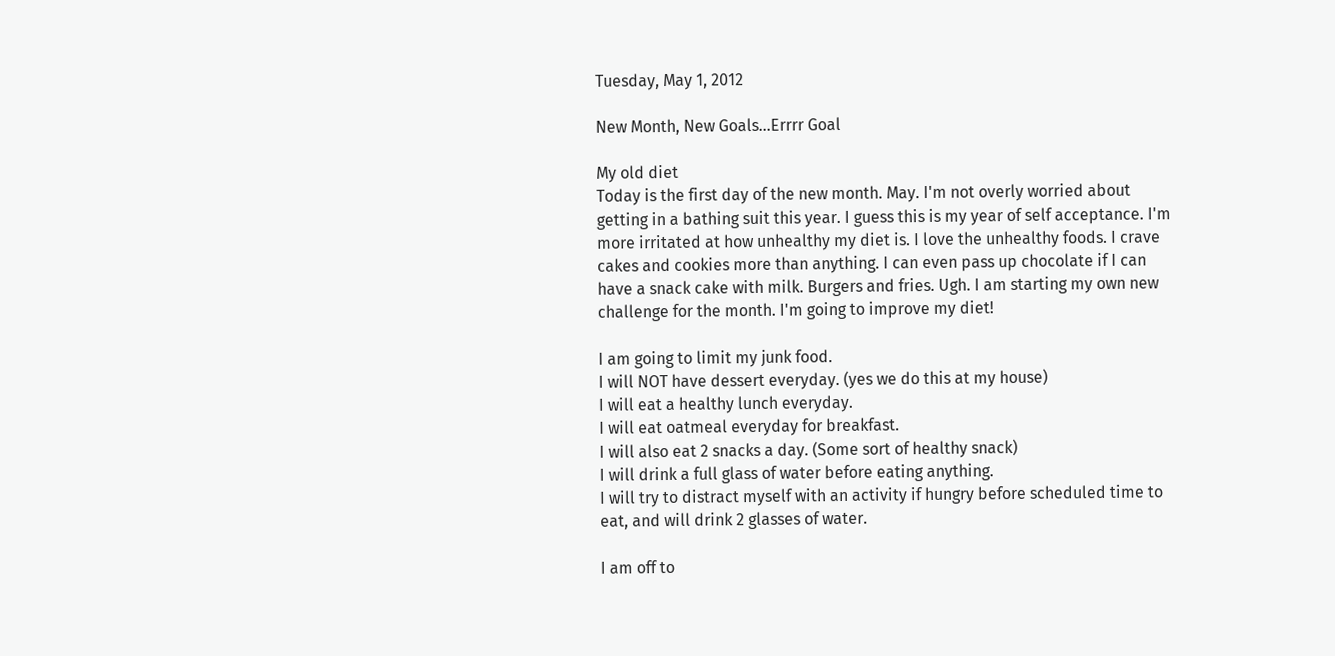Tuesday, May 1, 2012

New Month, New Goals...Errrr Goal

My old diet
Today is the first day of the new month. May. I'm not overly worried about getting in a bathing suit this year. I guess this is my year of self acceptance. I'm more irritated at how unhealthy my diet is. I love the unhealthy foods. I crave cakes and cookies more than anything. I can even pass up chocolate if I can have a snack cake with milk. Burgers and fries. Ugh. I am starting my own new challenge for the month. I'm going to improve my diet!

I am going to limit my junk food.
I will NOT have dessert everyday. (yes we do this at my house)
I will eat a healthy lunch everyday.
I will eat oatmeal everyday for breakfast.
I will also eat 2 snacks a day. (Some sort of healthy snack)
I will drink a full glass of water before eating anything.
I will try to distract myself with an activity if hungry before scheduled time to eat, and will drink 2 glasses of water.

I am off to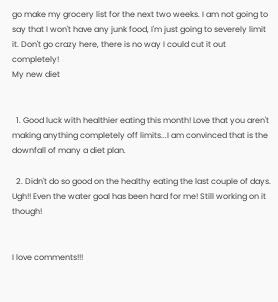go make my grocery list for the next two weeks. I am not going to say that I won't have any junk food, I'm just going to severely limit it. Don't go crazy here, there is no way I could cut it out completely!
My new diet


  1. Good luck with healthier eating this month! Love that you aren't making anything completely off limits...I am convinced that is the downfall of many a diet plan.

  2. Didn't do so good on the healthy eating the last couple of days. Ugh!! Even the water goal has been hard for me! Still working on it though!


I love comments!!!